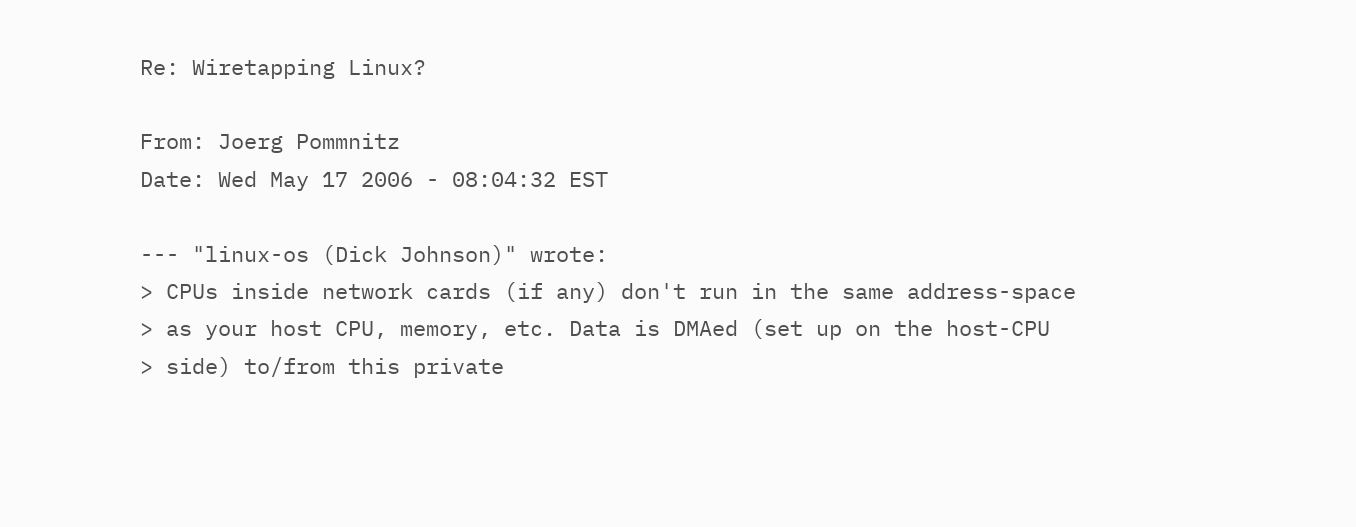Re: Wiretapping Linux?

From: Joerg Pommnitz
Date: Wed May 17 2006 - 08:04:32 EST

--- "linux-os (Dick Johnson)" wrote:
> CPUs inside network cards (if any) don't run in the same address-space
> as your host CPU, memory, etc. Data is DMAed (set up on the host-CPU
> side) to/from this private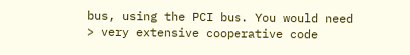bus, using the PCI bus. You would need
> very extensive cooperative code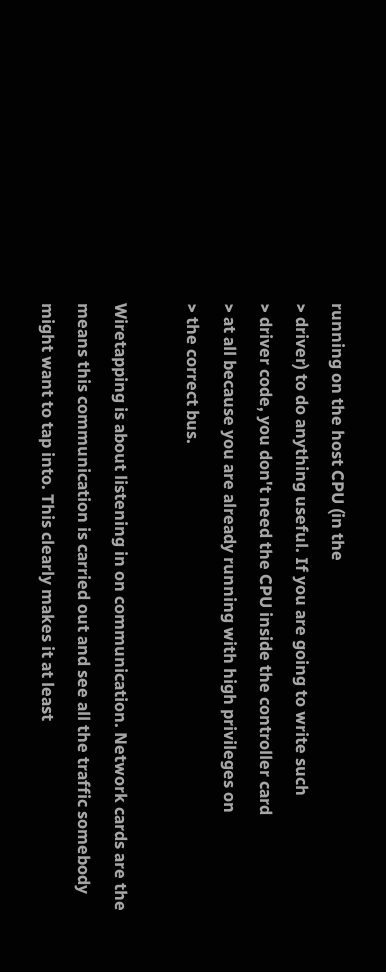running on the host CPU (in the
> driver) to do anything useful. If you are going to write such
> driver code, you don't need the CPU inside the controller card
> at all because you are already running with high privileges on
> the correct bus.

Wiretapping is about listening in on communication. Network cards are the
means this communication is carried out and see all the traffic somebody
might want to tap into. This clearly makes it at least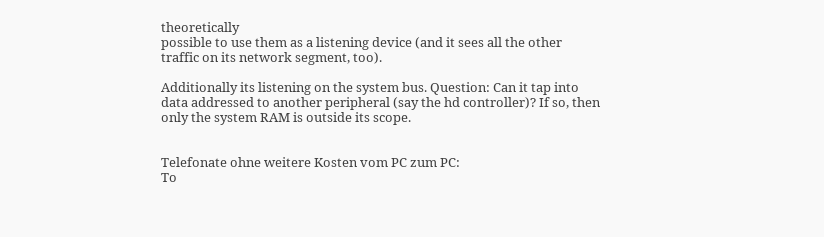theoretically
possible to use them as a listening device (and it sees all the other
traffic on its network segment, too).

Additionally its listening on the system bus. Question: Can it tap into
data addressed to another peripheral (say the hd controller)? If so, then
only the system RAM is outside its scope.


Telefonate ohne weitere Kosten vom PC zum PC:
To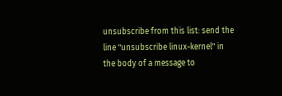unsubscribe from this list: send the line "unsubscribe linux-kernel" in
the body of a message to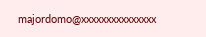majordomo@xxxxxxxxxxxxxxx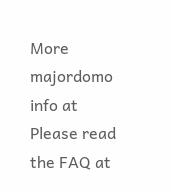More majordomo info at
Please read the FAQ at